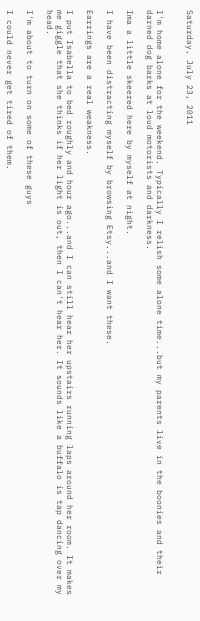Saturday, July 23, 2011


I'm home alone for the weekend. Typically I relish some alone time...but my parents live in the boonies and their darned dog barks at loud motorists and darkness.

Ima a little skeered here by myself at night.

I have been distracting myself by browsing Etsy...and I want these.

Earrings are a real weakness.

I put Isabella to bed roughly and hour ago...and I can still hear her upstairs running laps around her room. It makes me giggle that she thinks if her light is out, then I can't hear her. It sounds like a buffalo is tap dancing over my head.

I'm about to turn on some of these guys

I could never get tired of them.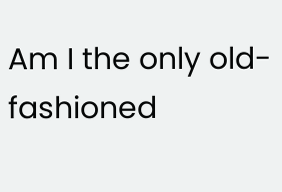Am I the only old-fashioned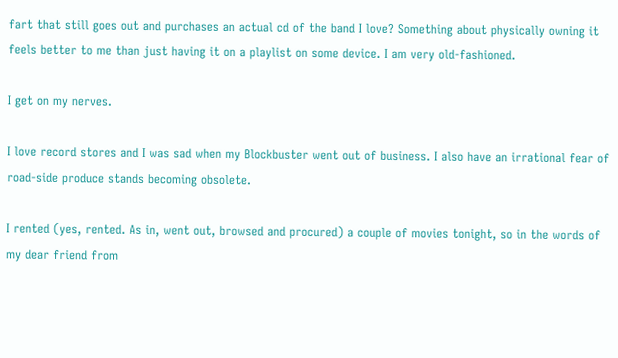fart that still goes out and purchases an actual cd of the band I love? Something about physically owning it feels better to me than just having it on a playlist on some device. I am very old-fashioned.

I get on my nerves.

I love record stores and I was sad when my Blockbuster went out of business. I also have an irrational fear of road-side produce stands becoming obsolete.

I rented (yes, rented. As in, went out, browsed and procured) a couple of movies tonight, so in the words of my dear friend from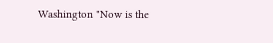Washington "Now is the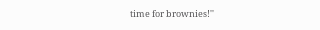time for brownies!''